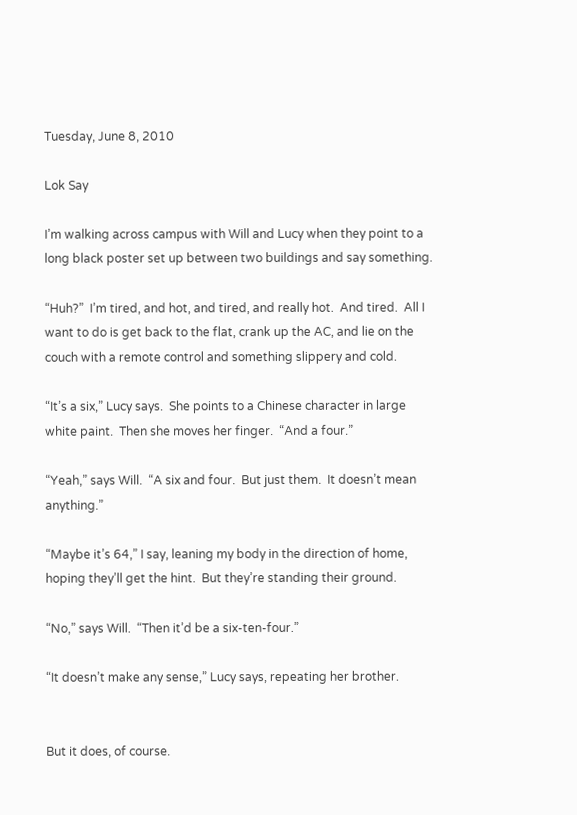Tuesday, June 8, 2010

Lok Say

I’m walking across campus with Will and Lucy when they point to a long black poster set up between two buildings and say something.

“Huh?”  I’m tired, and hot, and tired, and really hot.  And tired.  All I want to do is get back to the flat, crank up the AC, and lie on the couch with a remote control and something slippery and cold.

“It’s a six,” Lucy says.  She points to a Chinese character in large white paint.  Then she moves her finger.  “And a four.”

“Yeah,” says Will.  “A six and four.  But just them.  It doesn’t mean anything.”

“Maybe it’s 64,” I say, leaning my body in the direction of home, hoping they’ll get the hint.  But they’re standing their ground.

“No,” says Will.  “Then it’d be a six-ten-four.”

“It doesn’t make any sense,” Lucy says, repeating her brother.


But it does, of course.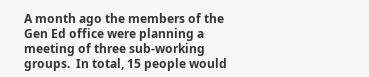A month ago the members of the Gen Ed office were planning a meeting of three sub-working groups.  In total, 15 people would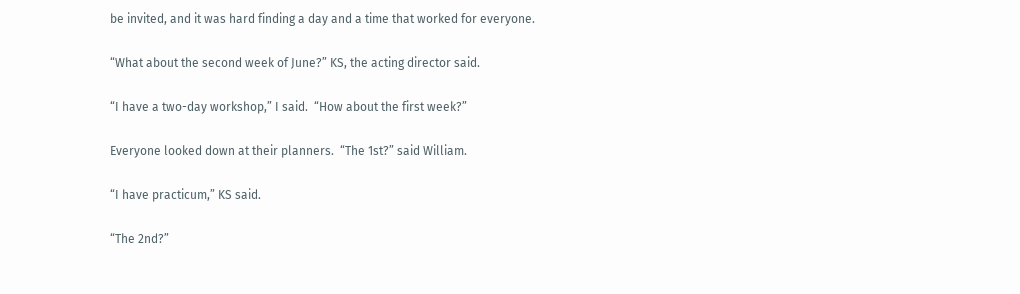be invited, and it was hard finding a day and a time that worked for everyone.

“What about the second week of June?” KS, the acting director said.

“I have a two-day workshop,” I said.  “How about the first week?”

Everyone looked down at their planners.  “The 1st?” said William.

“I have practicum,” KS said.

“The 2nd?”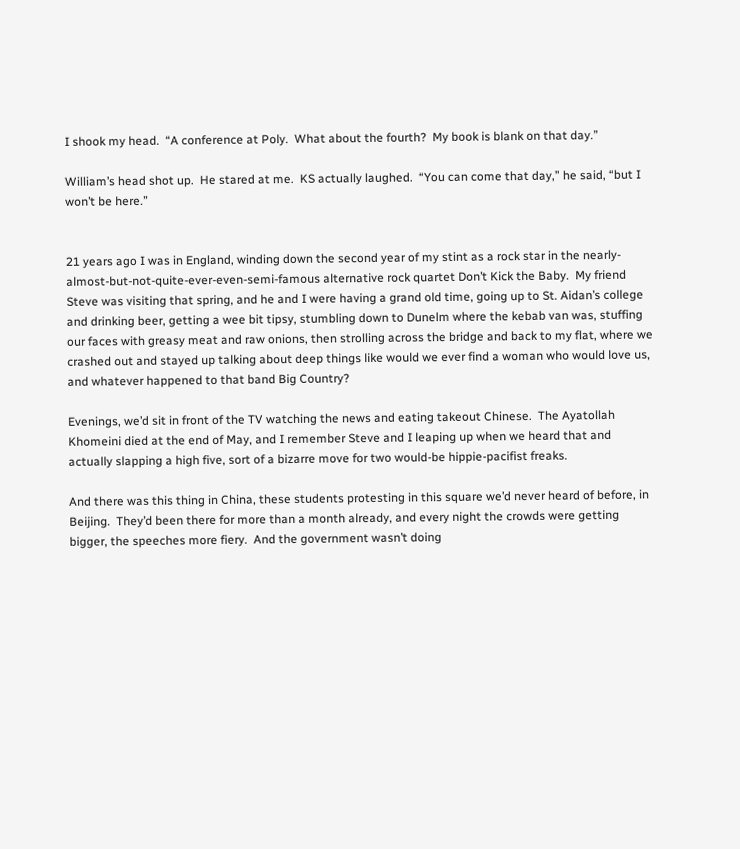I shook my head.  “A conference at Poly.  What about the fourth?  My book is blank on that day.”

William’s head shot up.  He stared at me.  KS actually laughed.  “You can come that day,” he said, “but I won’t be here.”


21 years ago I was in England, winding down the second year of my stint as a rock star in the nearly-almost-but-not-quite-ever-even-semi-famous alternative rock quartet Don’t Kick the Baby.  My friend Steve was visiting that spring, and he and I were having a grand old time, going up to St. Aidan’s college and drinking beer, getting a wee bit tipsy, stumbling down to Dunelm where the kebab van was, stuffing our faces with greasy meat and raw onions, then strolling across the bridge and back to my flat, where we crashed out and stayed up talking about deep things like would we ever find a woman who would love us, and whatever happened to that band Big Country?

Evenings, we’d sit in front of the TV watching the news and eating takeout Chinese.  The Ayatollah Khomeini died at the end of May, and I remember Steve and I leaping up when we heard that and actually slapping a high five, sort of a bizarre move for two would-be hippie-pacifist freaks.

And there was this thing in China, these students protesting in this square we’d never heard of before, in Beijing.  They’d been there for more than a month already, and every night the crowds were getting bigger, the speeches more fiery.  And the government wasn’t doing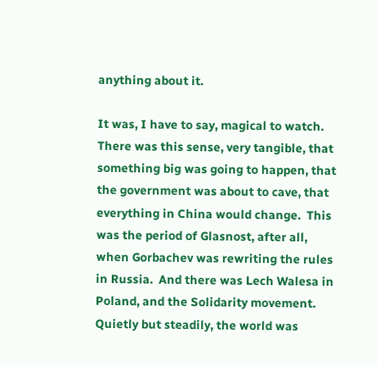anything about it.

It was, I have to say, magical to watch.  There was this sense, very tangible, that something big was going to happen, that the government was about to cave, that everything in China would change.  This was the period of Glasnost, after all, when Gorbachev was rewriting the rules in Russia.  And there was Lech Walesa in Poland, and the Solidarity movement.  Quietly but steadily, the world was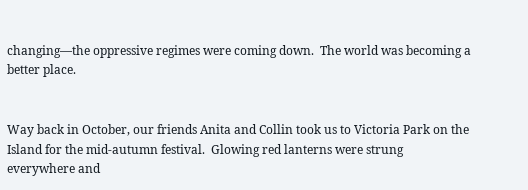changing—the oppressive regimes were coming down.  The world was becoming a better place.


Way back in October, our friends Anita and Collin took us to Victoria Park on the Island for the mid-autumn festival.  Glowing red lanterns were strung everywhere and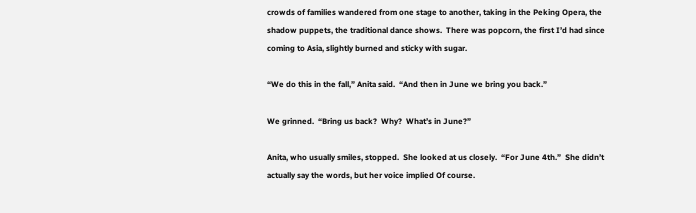crowds of families wandered from one stage to another, taking in the Peking Opera, the shadow puppets, the traditional dance shows.  There was popcorn, the first I’d had since coming to Asia, slightly burned and sticky with sugar.

“We do this in the fall,” Anita said.  “And then in June we bring you back.”

We grinned.  “Bring us back?  Why?  What’s in June?”

Anita, who usually smiles, stopped.  She looked at us closely.  “For June 4th.”  She didn’t actually say the words, but her voice implied Of course.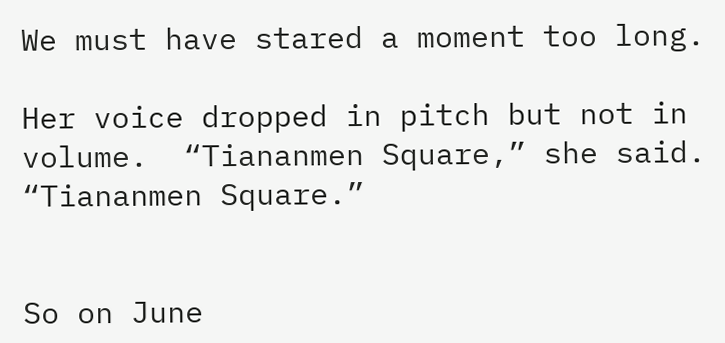We must have stared a moment too long.

Her voice dropped in pitch but not in volume.  “Tiananmen Square,” she said.  “Tiananmen Square.”


So on June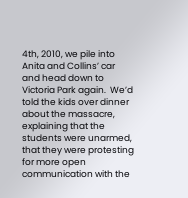4th, 2010, we pile into Anita and Collins’ car and head down to Victoria Park again.  We’d told the kids over dinner about the massacre, explaining that the students were unarmed, that they were protesting for more open communication with the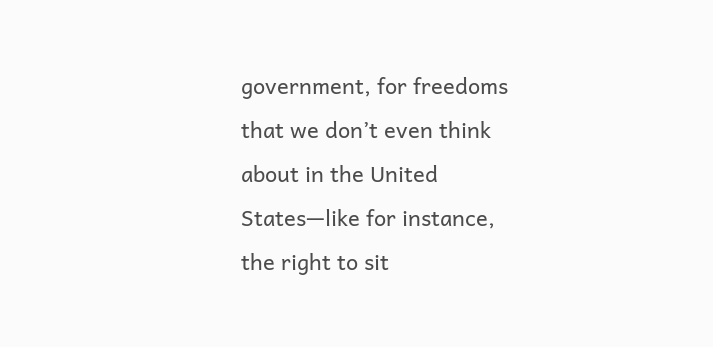government, for freedoms that we don’t even think about in the United States—like for instance, the right to sit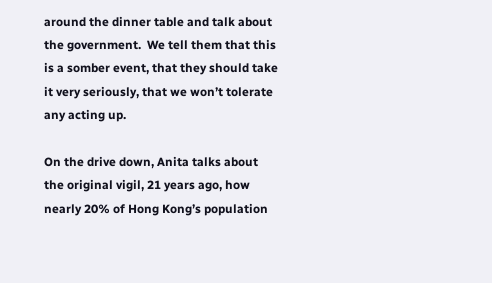around the dinner table and talk about the government.  We tell them that this is a somber event, that they should take it very seriously, that we won’t tolerate any acting up.

On the drive down, Anita talks about the original vigil, 21 years ago, how nearly 20% of Hong Kong’s population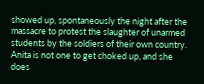showed up, spontaneously the night after the massacre to protest the slaughter of unarmed students by the soldiers of their own country.  Anita is not one to get choked up, and she does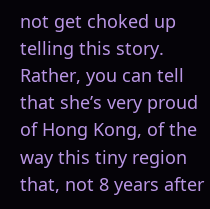not get choked up telling this story.  Rather, you can tell that she’s very proud of Hong Kong, of the way this tiny region that, not 8 years after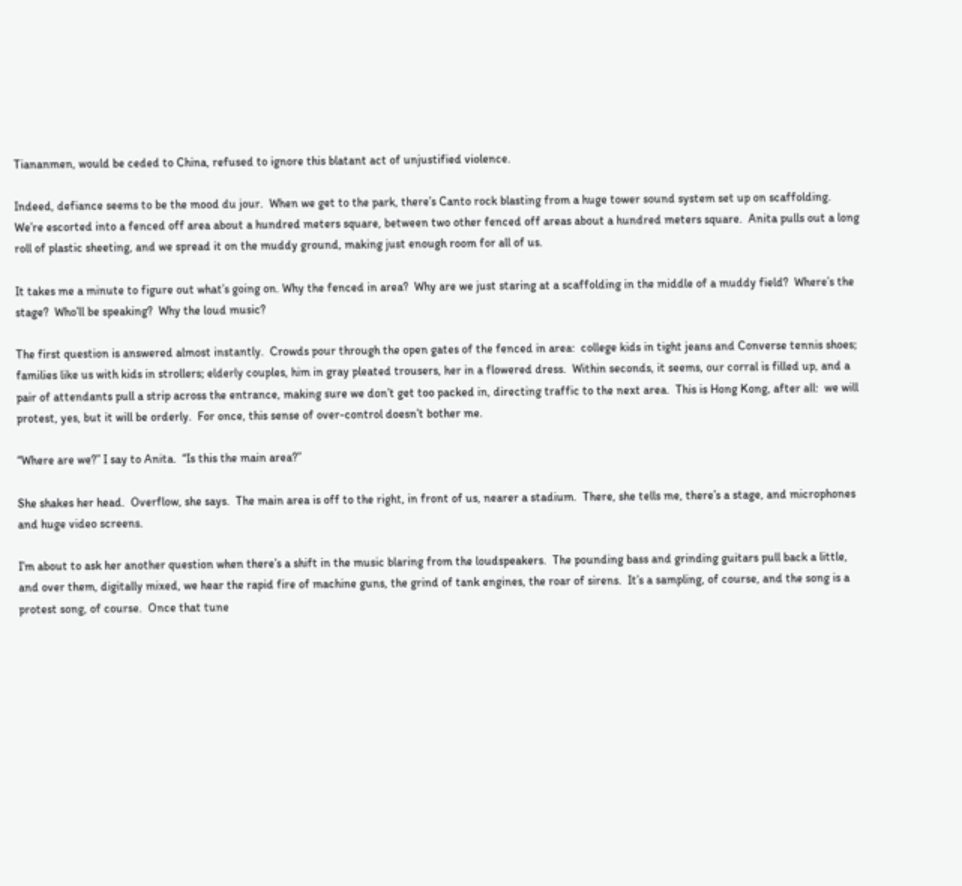Tiananmen, would be ceded to China, refused to ignore this blatant act of unjustified violence.

Indeed, defiance seems to be the mood du jour.  When we get to the park, there’s Canto rock blasting from a huge tower sound system set up on scaffolding.  We’re escorted into a fenced off area about a hundred meters square, between two other fenced off areas about a hundred meters square.  Anita pulls out a long roll of plastic sheeting, and we spread it on the muddy ground, making just enough room for all of us.

It takes me a minute to figure out what’s going on. Why the fenced in area?  Why are we just staring at a scaffolding in the middle of a muddy field?  Where’s the stage?  Who’ll be speaking?  Why the loud music?

The first question is answered almost instantly.  Crowds pour through the open gates of the fenced in area:  college kids in tight jeans and Converse tennis shoes; families like us with kids in strollers; elderly couples, him in gray pleated trousers, her in a flowered dress.  Within seconds, it seems, our corral is filled up, and a pair of attendants pull a strip across the entrance, making sure we don’t get too packed in, directing traffic to the next area.  This is Hong Kong, after all:  we will protest, yes, but it will be orderly.  For once, this sense of over-control doesn’t bother me.

“Where are we?” I say to Anita.  “Is this the main area?”

She shakes her head.  Overflow, she says.  The main area is off to the right, in front of us, nearer a stadium.  There, she tells me, there’s a stage, and microphones and huge video screens.

I’m about to ask her another question when there’s a shift in the music blaring from the loudspeakers.  The pounding bass and grinding guitars pull back a little, and over them, digitally mixed, we hear the rapid fire of machine guns, the grind of tank engines, the roar of sirens.  It’s a sampling, of course, and the song is a protest song, of course.  Once that tune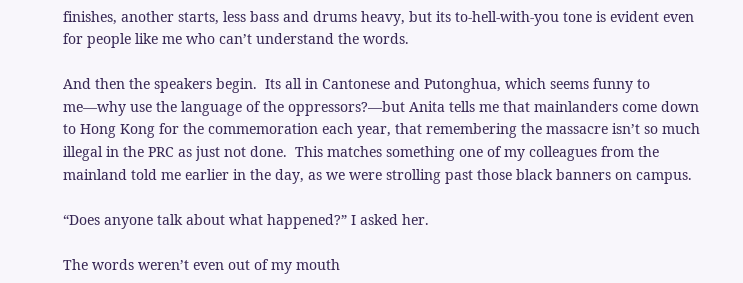finishes, another starts, less bass and drums heavy, but its to-hell-with-you tone is evident even for people like me who can’t understand the words.

And then the speakers begin.  Its all in Cantonese and Putonghua, which seems funny to me—why use the language of the oppressors?—but Anita tells me that mainlanders come down to Hong Kong for the commemoration each year, that remembering the massacre isn’t so much illegal in the PRC as just not done.  This matches something one of my colleagues from the mainland told me earlier in the day, as we were strolling past those black banners on campus.

“Does anyone talk about what happened?” I asked her.

The words weren’t even out of my mouth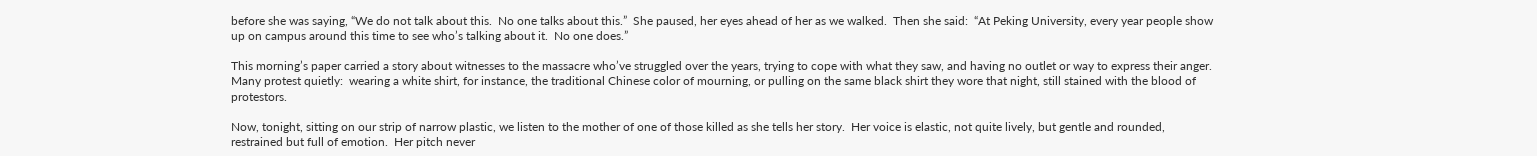before she was saying, “We do not talk about this.  No one talks about this.”  She paused, her eyes ahead of her as we walked.  Then she said:  “At Peking University, every year people show up on campus around this time to see who’s talking about it.  No one does.”

This morning’s paper carried a story about witnesses to the massacre who’ve struggled over the years, trying to cope with what they saw, and having no outlet or way to express their anger.  Many protest quietly:  wearing a white shirt, for instance, the traditional Chinese color of mourning, or pulling on the same black shirt they wore that night, still stained with the blood of protestors.

Now, tonight, sitting on our strip of narrow plastic, we listen to the mother of one of those killed as she tells her story.  Her voice is elastic, not quite lively, but gentle and rounded, restrained but full of emotion.  Her pitch never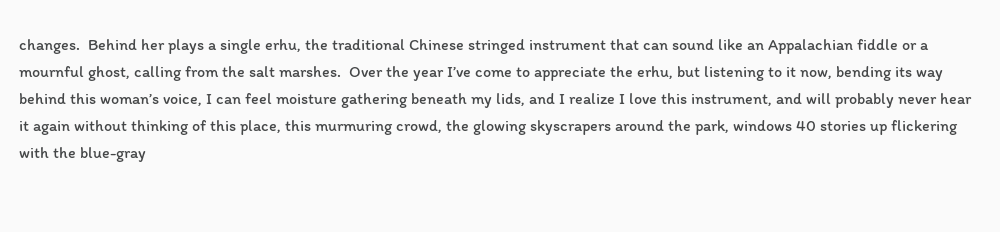changes.  Behind her plays a single erhu, the traditional Chinese stringed instrument that can sound like an Appalachian fiddle or a mournful ghost, calling from the salt marshes.  Over the year I’ve come to appreciate the erhu, but listening to it now, bending its way behind this woman’s voice, I can feel moisture gathering beneath my lids, and I realize I love this instrument, and will probably never hear it again without thinking of this place, this murmuring crowd, the glowing skyscrapers around the park, windows 40 stories up flickering with the blue-gray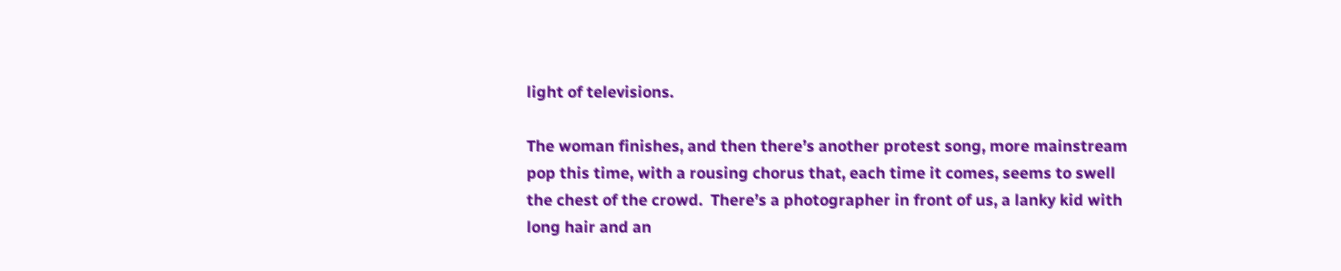light of televisions.

The woman finishes, and then there’s another protest song, more mainstream pop this time, with a rousing chorus that, each time it comes, seems to swell the chest of the crowd.  There’s a photographer in front of us, a lanky kid with long hair and an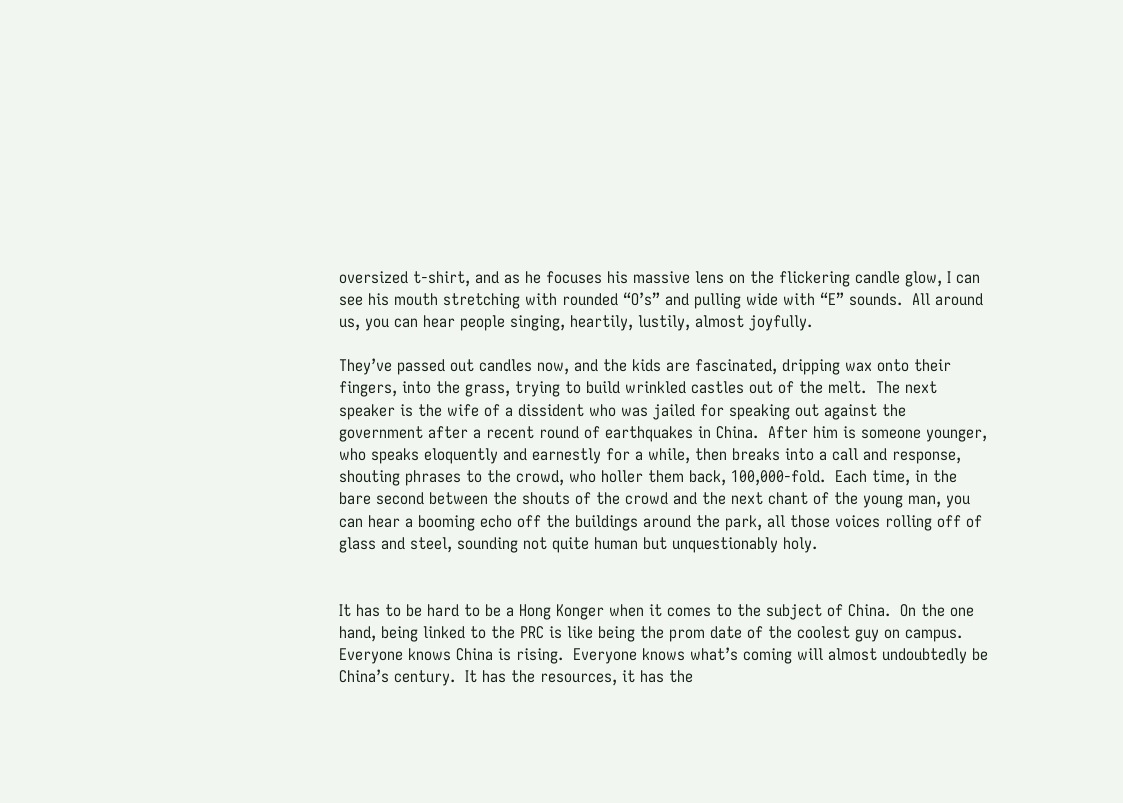oversized t-shirt, and as he focuses his massive lens on the flickering candle glow, I can see his mouth stretching with rounded “O’s” and pulling wide with “E” sounds.  All around us, you can hear people singing, heartily, lustily, almost joyfully.

They’ve passed out candles now, and the kids are fascinated, dripping wax onto their fingers, into the grass, trying to build wrinkled castles out of the melt.  The next speaker is the wife of a dissident who was jailed for speaking out against the government after a recent round of earthquakes in China.  After him is someone younger, who speaks eloquently and earnestly for a while, then breaks into a call and response, shouting phrases to the crowd, who holler them back, 100,000-fold.  Each time, in the bare second between the shouts of the crowd and the next chant of the young man, you can hear a booming echo off the buildings around the park, all those voices rolling off of glass and steel, sounding not quite human but unquestionably holy.


It has to be hard to be a Hong Konger when it comes to the subject of China.  On the one hand, being linked to the PRC is like being the prom date of the coolest guy on campus.  Everyone knows China is rising.  Everyone knows what’s coming will almost undoubtedly be China’s century.  It has the resources, it has the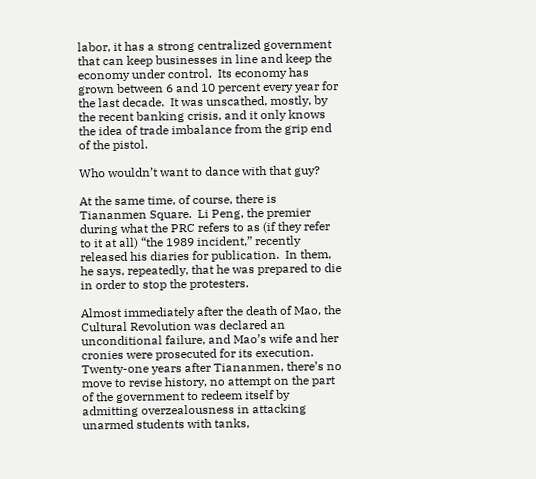labor, it has a strong centralized government that can keep businesses in line and keep the economy under control.  Its economy has grown between 6 and 10 percent every year for the last decade.  It was unscathed, mostly, by the recent banking crisis, and it only knows the idea of trade imbalance from the grip end of the pistol.

Who wouldn’t want to dance with that guy?

At the same time, of course, there is Tiananmen Square.  Li Peng, the premier during what the PRC refers to as (if they refer to it at all) “the 1989 incident,” recently released his diaries for publication.  In them, he says, repeatedly, that he was prepared to die in order to stop the protesters.

Almost immediately after the death of Mao, the Cultural Revolution was declared an unconditional failure, and Mao’s wife and her cronies were prosecuted for its execution.  Twenty-one years after Tiananmen, there’s no move to revise history, no attempt on the part of the government to redeem itself by admitting overzealousness in attacking unarmed students with tanks,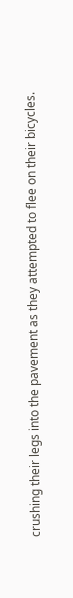crushing their legs into the pavement as they attempted to flee on their bicycles.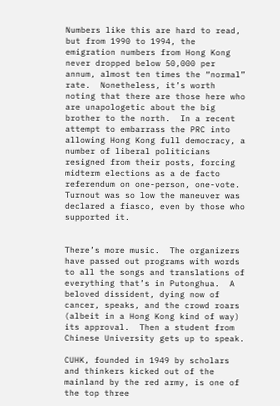Numbers like this are hard to read, but from 1990 to 1994, the emigration numbers from Hong Kong never dropped below 50,000 per annum, almost ten times the “normal” rate.  Nonetheless, it’s worth noting that there are those here who are unapologetic about the big brother to the north.  In a recent attempt to embarrass the PRC into allowing Hong Kong full democracy, a number of liberal politicians resigned from their posts, forcing midterm elections as a de facto referendum on one-person, one-vote.  Turnout was so low the maneuver was declared a fiasco, even by those who supported it.


There’s more music.  The organizers have passed out programs with words to all the songs and translations of everything that’s in Putonghua.  A beloved dissident, dying now of cancer, speaks, and the crowd roars (albeit in a Hong Kong kind of way) its approval.  Then a student from Chinese University gets up to speak.

CUHK, founded in 1949 by scholars and thinkers kicked out of the mainland by the red army, is one of the top three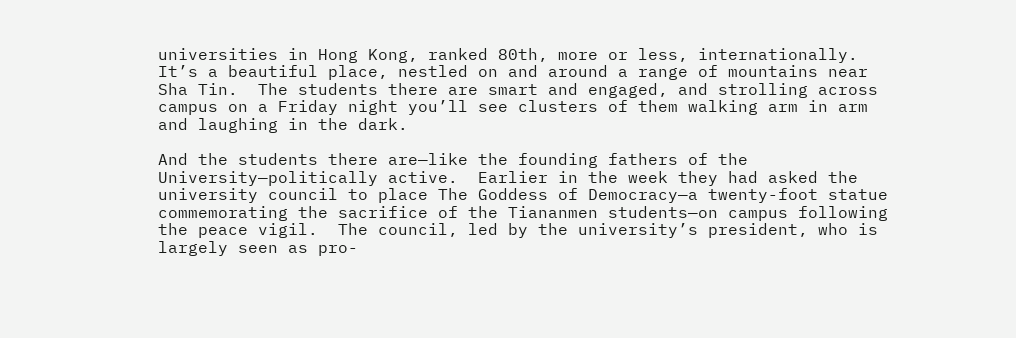universities in Hong Kong, ranked 80th, more or less, internationally.  It’s a beautiful place, nestled on and around a range of mountains near Sha Tin.  The students there are smart and engaged, and strolling across campus on a Friday night you’ll see clusters of them walking arm in arm and laughing in the dark.

And the students there are—like the founding fathers of the University—politically active.  Earlier in the week they had asked the university council to place The Goddess of Democracy—a twenty-foot statue commemorating the sacrifice of the Tiananmen students—on campus following the peace vigil.  The council, led by the university’s president, who is largely seen as pro-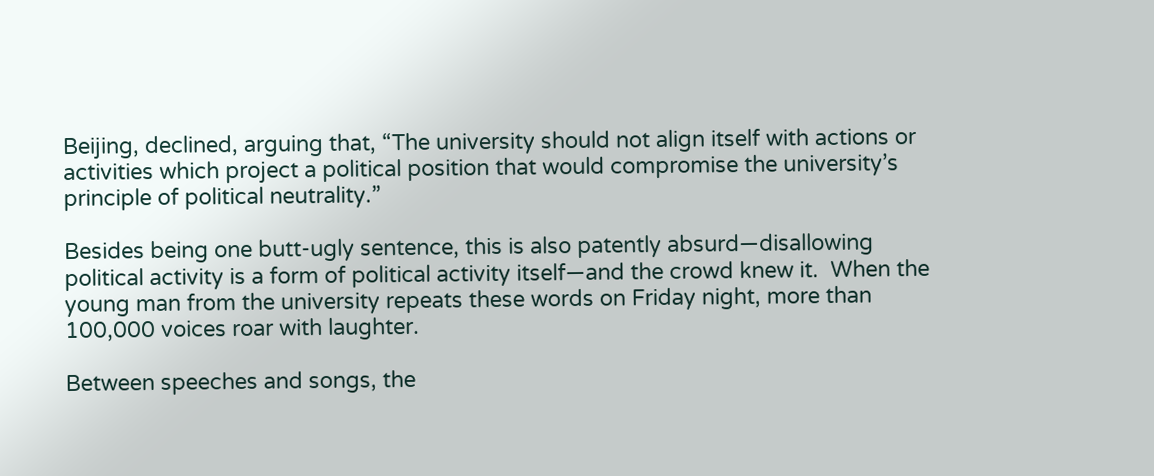Beijing, declined, arguing that, “The university should not align itself with actions or activities which project a political position that would compromise the university’s principle of political neutrality.”

Besides being one butt-ugly sentence, this is also patently absurd—disallowing political activity is a form of political activity itself—and the crowd knew it.  When the young man from the university repeats these words on Friday night, more than 100,000 voices roar with laughter.

Between speeches and songs, the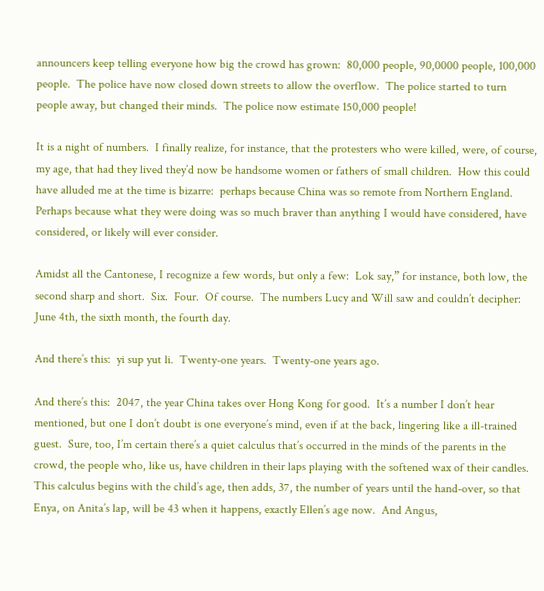announcers keep telling everyone how big the crowd has grown:  80,000 people, 90,0000 people, 100,000 people.  The police have now closed down streets to allow the overflow.  The police started to turn people away, but changed their minds.  The police now estimate 150,000 people!

It is a night of numbers.  I finally realize, for instance, that the protesters who were killed, were, of course, my age, that had they lived they’d now be handsome women or fathers of small children.  How this could have alluded me at the time is bizarre:  perhaps because China was so remote from Northern England.  Perhaps because what they were doing was so much braver than anything I would have considered, have considered, or likely will ever consider.

Amidst all the Cantonese, I recognize a few words, but only a few:  Lok say,” for instance, both low, the second sharp and short.  Six.  Four.  Of course.  The numbers Lucy and Will saw and couldn’t decipher:  June 4th, the sixth month, the fourth day.

And there’s this:  yi sup yut li.  Twenty-one years.  Twenty-one years ago.

And there’s this:  2047, the year China takes over Hong Kong for good.  It’s a number I don’t hear mentioned, but one I don’t doubt is one everyone’s mind, even if at the back, lingering like a ill-trained guest.  Sure, too, I’m certain there’s a quiet calculus that’s occurred in the minds of the parents in the crowd, the people who, like us, have children in their laps playing with the softened wax of their candles.  This calculus begins with the child’s age, then adds, 37, the number of years until the hand-over, so that Enya, on Anita’s lap, will be 43 when it happens, exactly Ellen’s age now.  And Angus,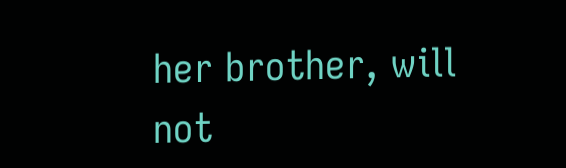her brother, will not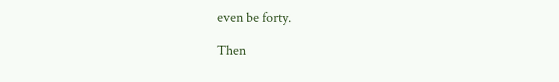even be forty.

Then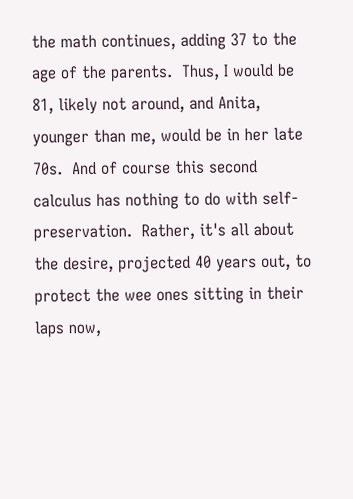the math continues, adding 37 to the age of the parents.  Thus, I would be 81, likely not around, and Anita, younger than me, would be in her late 70s.  And of course this second calculus has nothing to do with self-preservation.  Rather, it's all about the desire, projected 40 years out, to protect the wee ones sitting in their laps now,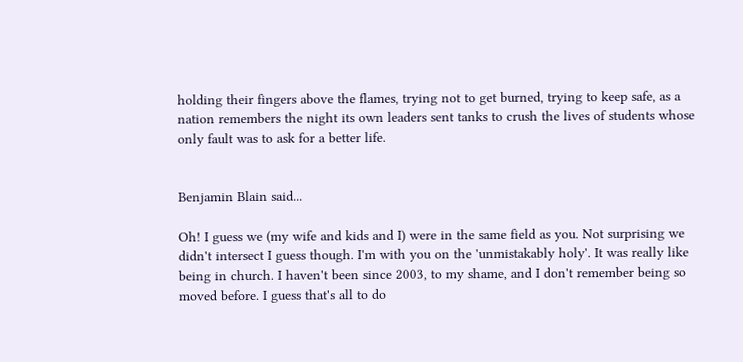holding their fingers above the flames, trying not to get burned, trying to keep safe, as a nation remembers the night its own leaders sent tanks to crush the lives of students whose only fault was to ask for a better life.


Benjamin Blain said...

Oh! I guess we (my wife and kids and I) were in the same field as you. Not surprising we didn't intersect I guess though. I'm with you on the 'unmistakably holy'. It was really like being in church. I haven't been since 2003, to my shame, and I don't remember being so moved before. I guess that's all to do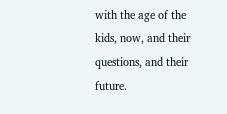with the age of the kids, now, and their questions, and their future.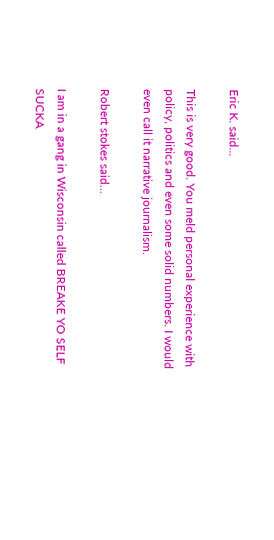Eric K. said...

This is very good. You meld personal experience with policy, politics and even some solid numbers. I would even call it narrative journalism.

Robert stokes said...

I am in a gang in Wisconsin called BREAKE YO SELF SUCKA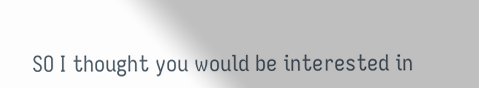SO I thought you would be interested in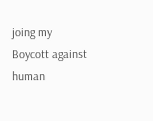joing my Boycott against human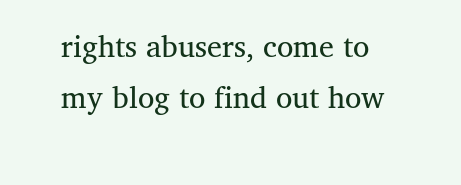rights abusers, come to my blog to find out how